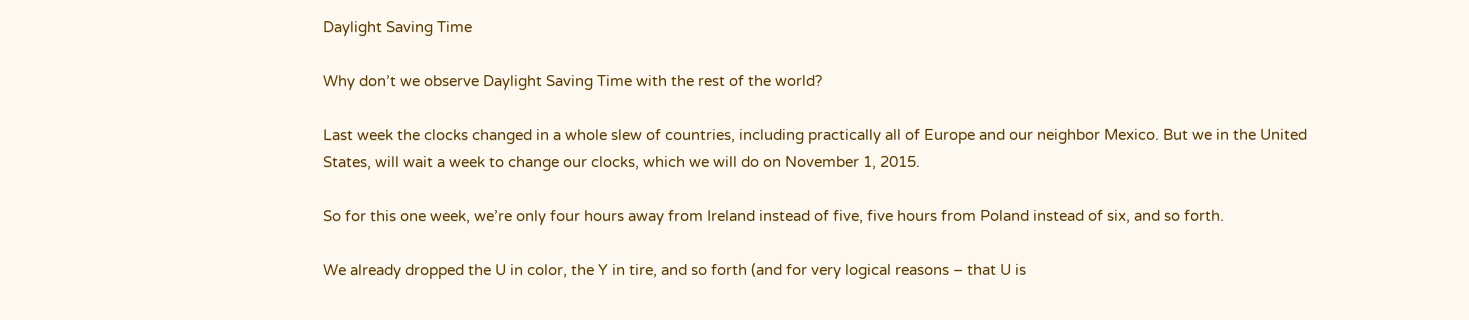Daylight Saving Time

Why don’t we observe Daylight Saving Time with the rest of the world?

Last week the clocks changed in a whole slew of countries, including practically all of Europe and our neighbor Mexico. But we in the United States, will wait a week to change our clocks, which we will do on November 1, 2015.

So for this one week, we’re only four hours away from Ireland instead of five, five hours from Poland instead of six, and so forth.

We already dropped the U in color, the Y in tire, and so forth (and for very logical reasons – that U is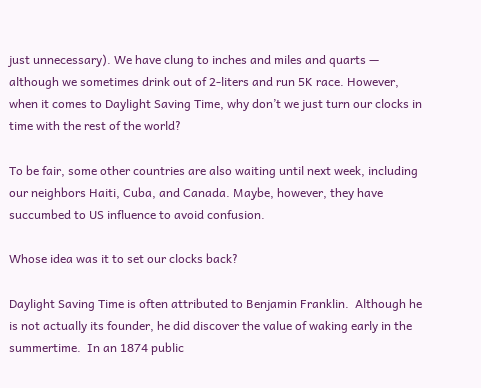just unnecessary). We have clung to inches and miles and quarts — although we sometimes drink out of 2-liters and run 5K race. However, when it comes to Daylight Saving Time, why don’t we just turn our clocks in time with the rest of the world?

To be fair, some other countries are also waiting until next week, including our neighbors Haiti, Cuba, and Canada. Maybe, however, they have succumbed to US influence to avoid confusion.

Whose idea was it to set our clocks back?

Daylight Saving Time is often attributed to Benjamin Franklin.  Although he is not actually its founder, he did discover the value of waking early in the summertime.  In an 1874 public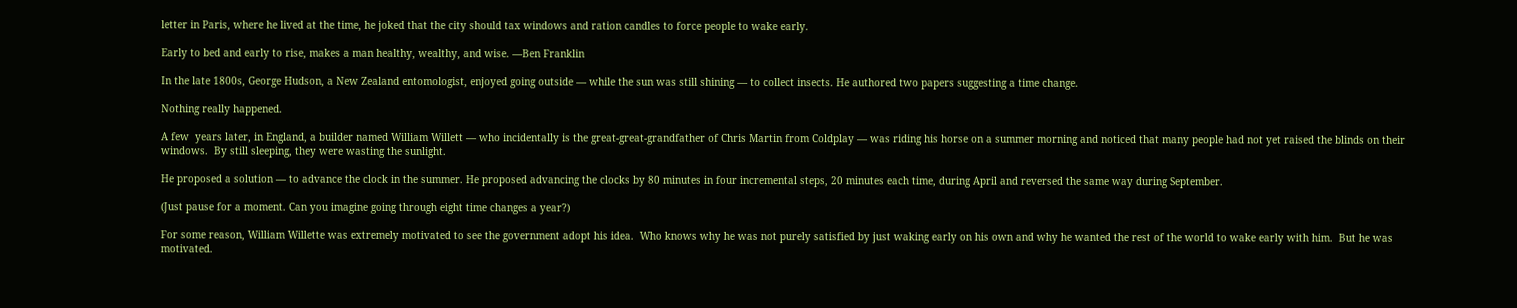letter in Paris, where he lived at the time, he joked that the city should tax windows and ration candles to force people to wake early.

Early to bed and early to rise, makes a man healthy, wealthy, and wise. —Ben Franklin

In the late 1800s, George Hudson, a New Zealand entomologist, enjoyed going outside — while the sun was still shining — to collect insects. He authored two papers suggesting a time change.

Nothing really happened.

A few  years later, in England, a builder named William Willett — who incidentally is the great-great-grandfather of Chris Martin from Coldplay — was riding his horse on a summer morning and noticed that many people had not yet raised the blinds on their windows.  By still sleeping, they were wasting the sunlight.

He proposed a solution — to advance the clock in the summer. He proposed advancing the clocks by 80 minutes in four incremental steps, 20 minutes each time, during April and reversed the same way during September.

(Just pause for a moment. Can you imagine going through eight time changes a year?)

For some reason, William Willette was extremely motivated to see the government adopt his idea.  Who knows why he was not purely satisfied by just waking early on his own and why he wanted the rest of the world to wake early with him.  But he was motivated.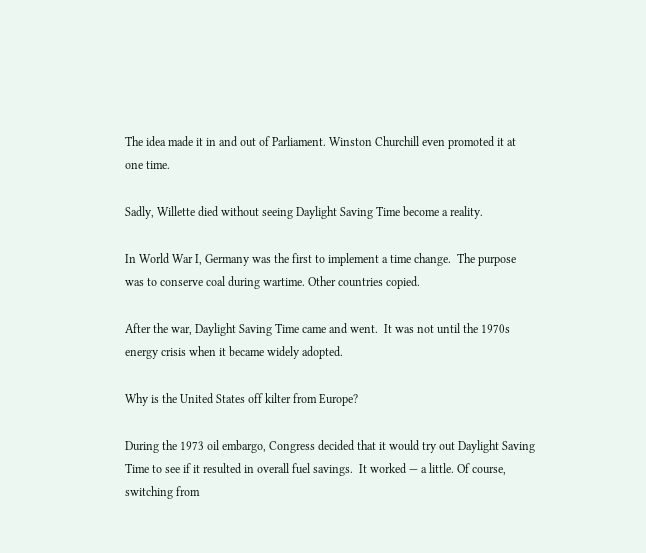The idea made it in and out of Parliament. Winston Churchill even promoted it at one time.

Sadly, Willette died without seeing Daylight Saving Time become a reality.

In World War I, Germany was the first to implement a time change.  The purpose was to conserve coal during wartime. Other countries copied.

After the war, Daylight Saving Time came and went.  It was not until the 1970s energy crisis when it became widely adopted.

Why is the United States off kilter from Europe?

During the 1973 oil embargo, Congress decided that it would try out Daylight Saving Time to see if it resulted in overall fuel savings.  It worked — a little. Of course, switching from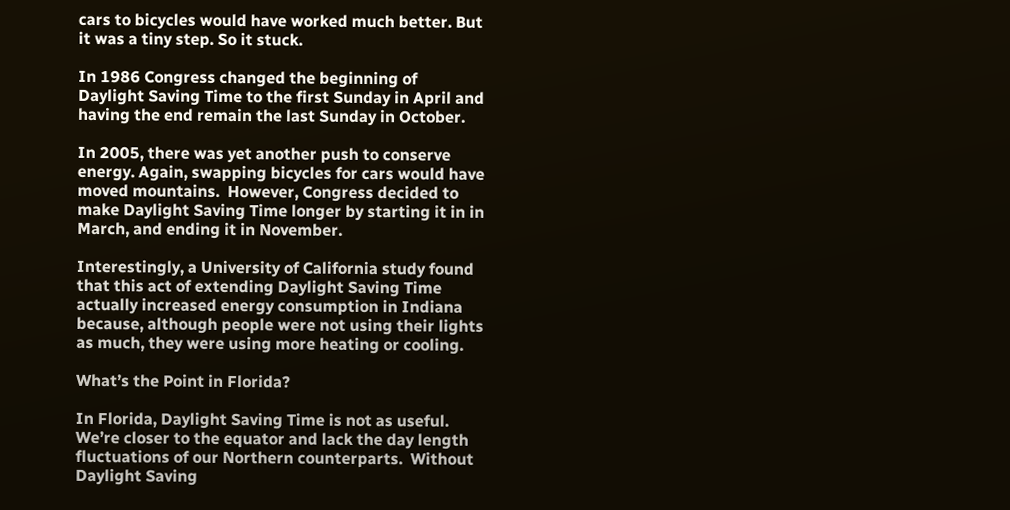cars to bicycles would have worked much better. But it was a tiny step. So it stuck.

In 1986 Congress changed the beginning of Daylight Saving Time to the first Sunday in April and having the end remain the last Sunday in October.

In 2005, there was yet another push to conserve energy. Again, swapping bicycles for cars would have moved mountains.  However, Congress decided to make Daylight Saving Time longer by starting it in in March, and ending it in November.

Interestingly, a University of California study found that this act of extending Daylight Saving Time actually increased energy consumption in Indiana because, although people were not using their lights as much, they were using more heating or cooling.

What’s the Point in Florida?

In Florida, Daylight Saving Time is not as useful.  We’re closer to the equator and lack the day length fluctuations of our Northern counterparts.  Without Daylight Saving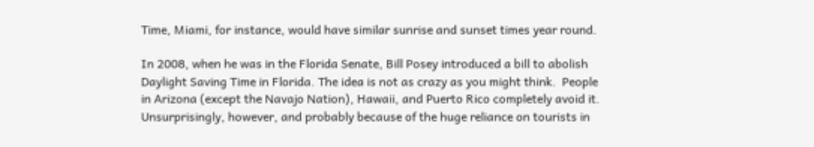Time, Miami, for instance, would have similar sunrise and sunset times year round.

In 2008, when he was in the Florida Senate, Bill Posey introduced a bill to abolish Daylight Saving Time in Florida. The idea is not as crazy as you might think.  People in Arizona (except the Navajo Nation), Hawaii, and Puerto Rico completely avoid it.  Unsurprisingly, however, and probably because of the huge reliance on tourists in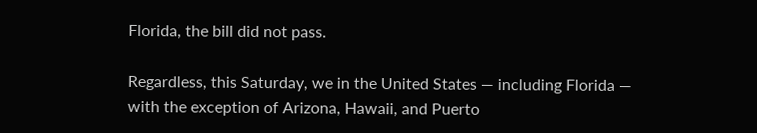Florida, the bill did not pass.

Regardless, this Saturday, we in the United States — including Florida — with the exception of Arizona, Hawaii, and Puerto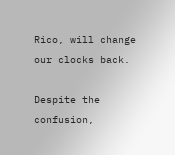Rico, will change our clocks back.

Despite the confusion,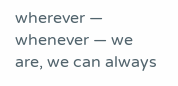wherever — whenever — we are, we can always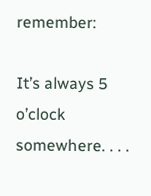remember:

It’s always 5 o’clock somewhere. . . .